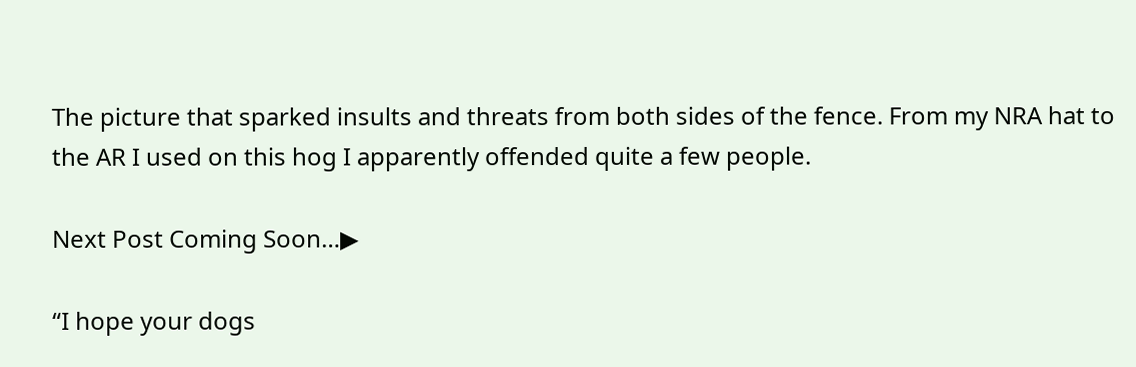The picture that sparked insults and threats from both sides of the fence. From my NRA hat to the AR I used on this hog I apparently offended quite a few people.

Next Post Coming Soon…▶

“I hope your dogs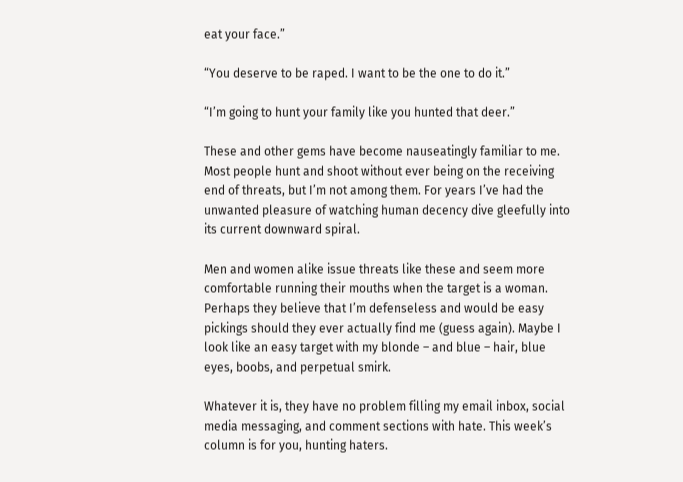eat your face.”

“You deserve to be raped. I want to be the one to do it.”

“I’m going to hunt your family like you hunted that deer.”

These and other gems have become nauseatingly familiar to me. Most people hunt and shoot without ever being on the receiving end of threats, but I’m not among them. For years I’ve had the unwanted pleasure of watching human decency dive gleefully into its current downward spiral.

Men and women alike issue threats like these and seem more comfortable running their mouths when the target is a woman. Perhaps they believe that I’m defenseless and would be easy pickings should they ever actually find me (guess again). Maybe I look like an easy target with my blonde – and blue – hair, blue eyes, boobs, and perpetual smirk.

Whatever it is, they have no problem filling my email inbox, social media messaging, and comment sections with hate. This week’s column is for you, hunting haters.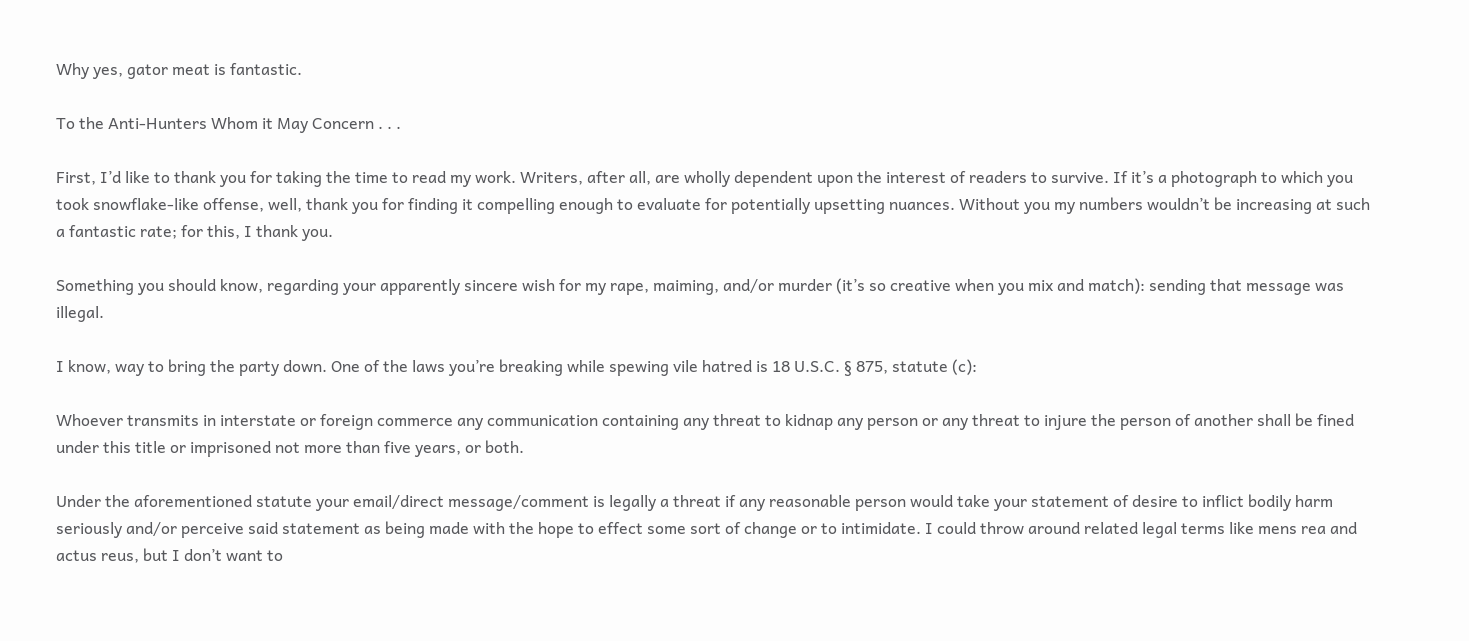Why yes, gator meat is fantastic.

To the Anti-Hunters Whom it May Concern . . .

First, I’d like to thank you for taking the time to read my work. Writers, after all, are wholly dependent upon the interest of readers to survive. If it’s a photograph to which you took snowflake-like offense, well, thank you for finding it compelling enough to evaluate for potentially upsetting nuances. Without you my numbers wouldn’t be increasing at such a fantastic rate; for this, I thank you.

Something you should know, regarding your apparently sincere wish for my rape, maiming, and/or murder (it’s so creative when you mix and match): sending that message was illegal.

I know, way to bring the party down. One of the laws you’re breaking while spewing vile hatred is 18 U.S.C. § 875, statute (c):

Whoever transmits in interstate or foreign commerce any communication containing any threat to kidnap any person or any threat to injure the person of another shall be fined under this title or imprisoned not more than five years, or both.

Under the aforementioned statute your email/direct message/comment is legally a threat if any reasonable person would take your statement of desire to inflict bodily harm seriously and/or perceive said statement as being made with the hope to effect some sort of change or to intimidate. I could throw around related legal terms like mens rea and actus reus, but I don’t want to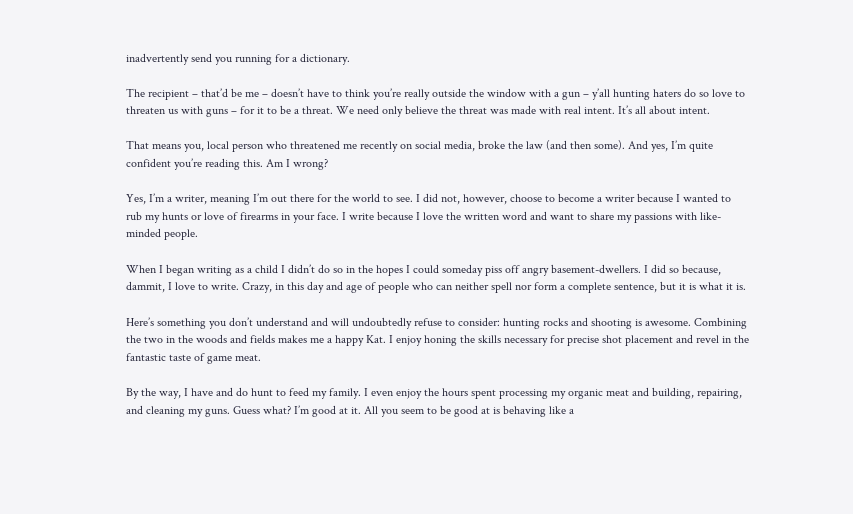inadvertently send you running for a dictionary.

The recipient – that’d be me – doesn’t have to think you’re really outside the window with a gun – y’all hunting haters do so love to threaten us with guns – for it to be a threat. We need only believe the threat was made with real intent. It’s all about intent.

That means you, local person who threatened me recently on social media, broke the law (and then some). And yes, I’m quite confident you’re reading this. Am I wrong?

Yes, I’m a writer, meaning I’m out there for the world to see. I did not, however, choose to become a writer because I wanted to rub my hunts or love of firearms in your face. I write because I love the written word and want to share my passions with like-minded people.

When I began writing as a child I didn’t do so in the hopes I could someday piss off angry basement-dwellers. I did so because, dammit, I love to write. Crazy, in this day and age of people who can neither spell nor form a complete sentence, but it is what it is.

Here’s something you don’t understand and will undoubtedly refuse to consider: hunting rocks and shooting is awesome. Combining the two in the woods and fields makes me a happy Kat. I enjoy honing the skills necessary for precise shot placement and revel in the fantastic taste of game meat.

By the way, I have and do hunt to feed my family. I even enjoy the hours spent processing my organic meat and building, repairing, and cleaning my guns. Guess what? I’m good at it. All you seem to be good at is behaving like a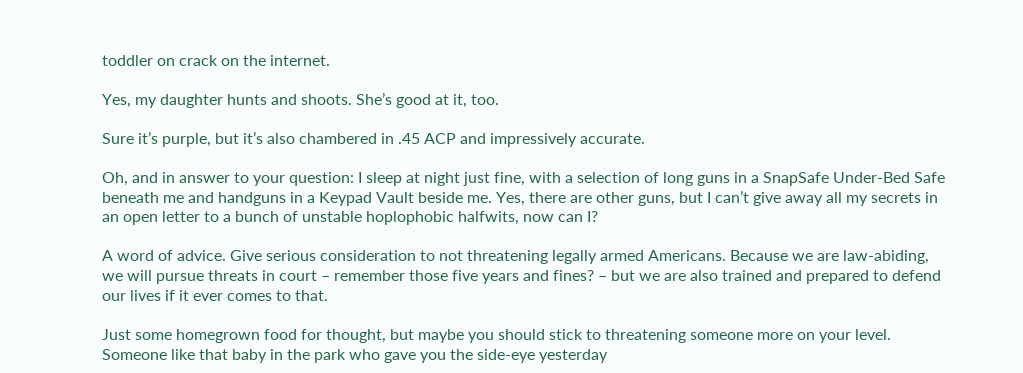toddler on crack on the internet.

Yes, my daughter hunts and shoots. She’s good at it, too.

Sure it’s purple, but it’s also chambered in .45 ACP and impressively accurate.

Oh, and in answer to your question: I sleep at night just fine, with a selection of long guns in a SnapSafe Under-Bed Safe beneath me and handguns in a Keypad Vault beside me. Yes, there are other guns, but I can’t give away all my secrets in an open letter to a bunch of unstable hoplophobic halfwits, now can I?

A word of advice. Give serious consideration to not threatening legally armed Americans. Because we are law-abiding, we will pursue threats in court – remember those five years and fines? – but we are also trained and prepared to defend our lives if it ever comes to that.

Just some homegrown food for thought, but maybe you should stick to threatening someone more on your level. Someone like that baby in the park who gave you the side-eye yesterday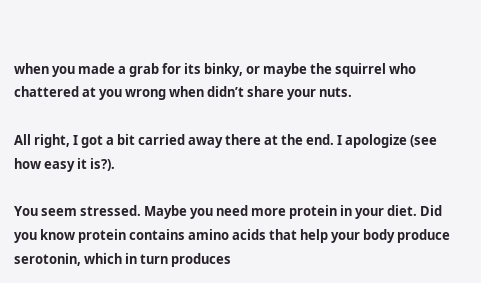when you made a grab for its binky, or maybe the squirrel who chattered at you wrong when didn’t share your nuts.

All right, I got a bit carried away there at the end. I apologize (see how easy it is?).

You seem stressed. Maybe you need more protein in your diet. Did you know protein contains amino acids that help your body produce serotonin, which in turn produces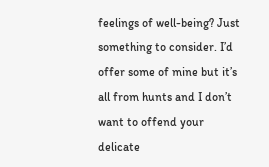feelings of well-being? Just something to consider. I’d offer some of mine but it’s all from hunts and I don’t want to offend your delicate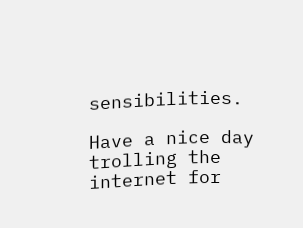sensibilities.

Have a nice day trolling the internet for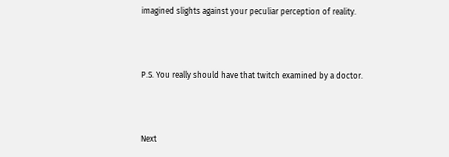imagined slights against your peculiar perception of reality.



P.S. You really should have that twitch examined by a doctor.



Next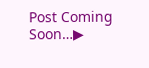Post Coming Soon…▶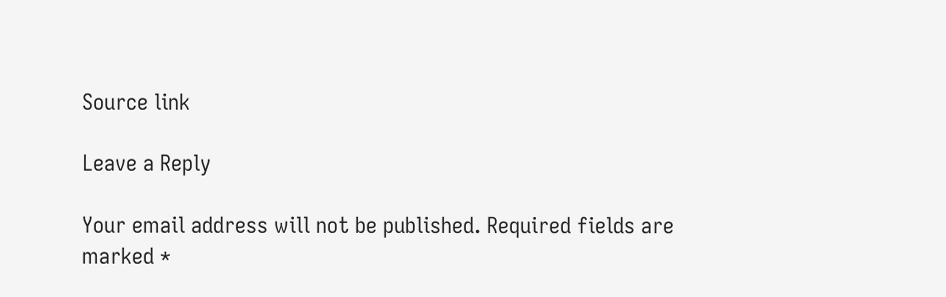Source link

Leave a Reply

Your email address will not be published. Required fields are marked *